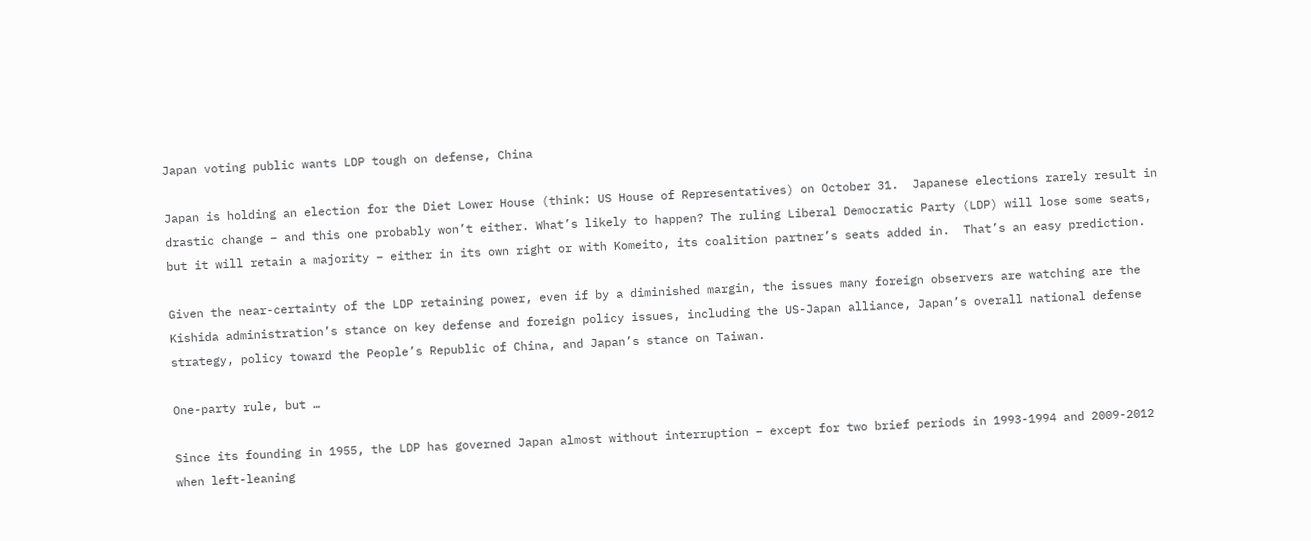Japan voting public wants LDP tough on defense, China

Japan is holding an election for the Diet Lower House (think: US House of Representatives) on October 31.  Japanese elections rarely result in drastic change – and this one probably won’t either. What’s likely to happen? The ruling Liberal Democratic Party (LDP) will lose some seats, but it will retain a majority – either in its own right or with Komeito, its coalition partner’s seats added in.  That’s an easy prediction.

Given the near-certainty of the LDP retaining power, even if by a diminished margin, the issues many foreign observers are watching are the Kishida administration’s stance on key defense and foreign policy issues, including the US-Japan alliance, Japan’s overall national defense strategy, policy toward the People’s Republic of China, and Japan’s stance on Taiwan.

One-party rule, but …

Since its founding in 1955, the LDP has governed Japan almost without interruption – except for two brief periods in 1993-1994 and 2009-2012 when left-leaning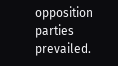opposition parties prevailed.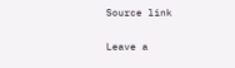Source link

Leave a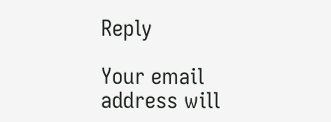Reply

Your email address will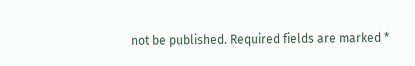not be published. Required fields are marked *